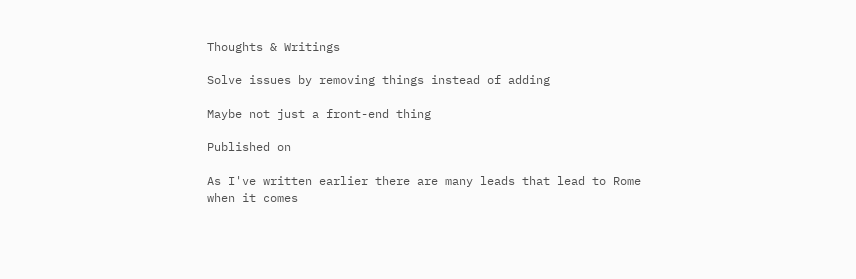Thoughts & Writings

Solve issues by removing things instead of adding

Maybe not just a front-end thing

Published on

As I've written earlier there are many leads that lead to Rome when it comes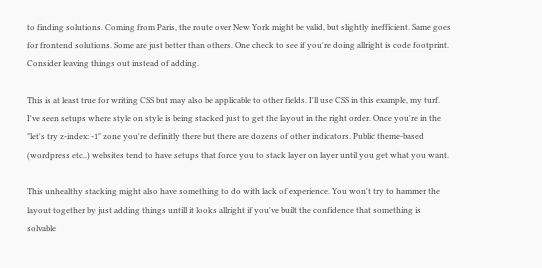to finding solutions. Coming from Paris, the route over New York might be valid, but slightly inefficient. Same goes for frontend solutions. Some are just better than others. One check to see if you're doing allright is code footprint. Consider leaving things out instead of adding.

This is at least true for writing CSS but may also be applicable to other fields. I'll use CSS in this example, my turf.
I've seen setups where style on style is being stacked just to get the layout in the right order. Once you're in the "let's try z-index: -1" zone you're definitly there but there are dozens of other indicators. Public theme-based (wordpress etc..) websites tend to have setups that force you to stack layer on layer until you get what you want.

This unhealthy stacking might also have something to do with lack of experience. You won't try to hammer the layout together by just adding things untill it looks allright if you've built the confidence that something is solvable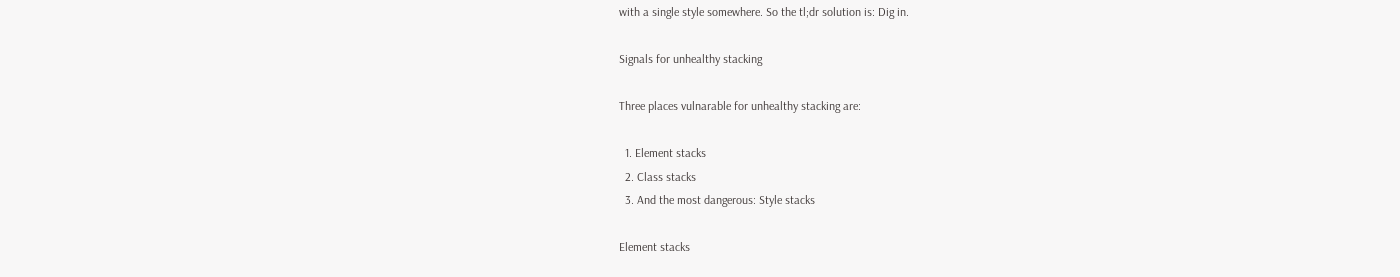with a single style somewhere. So the tl;dr solution is: Dig in.

Signals for unhealthy stacking

Three places vulnarable for unhealthy stacking are:

  1. Element stacks
  2. Class stacks
  3. And the most dangerous: Style stacks

Element stacks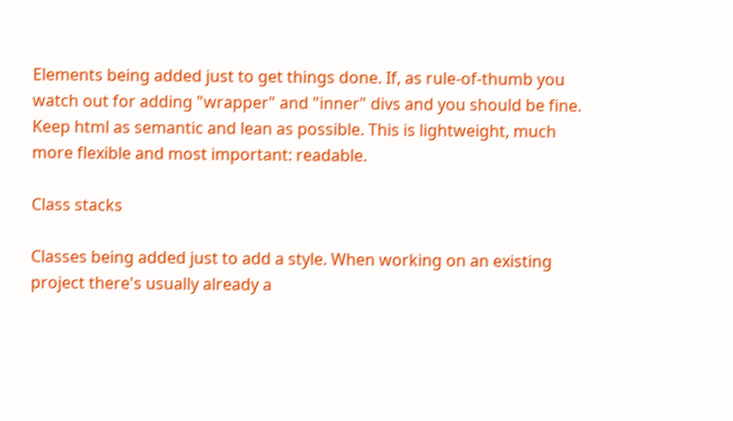Elements being added just to get things done. If, as rule-of-thumb you watch out for adding "wrapper" and "inner" divs and you should be fine. Keep html as semantic and lean as possible. This is lightweight, much more flexible and most important: readable.

Class stacks

Classes being added just to add a style. When working on an existing project there's usually already a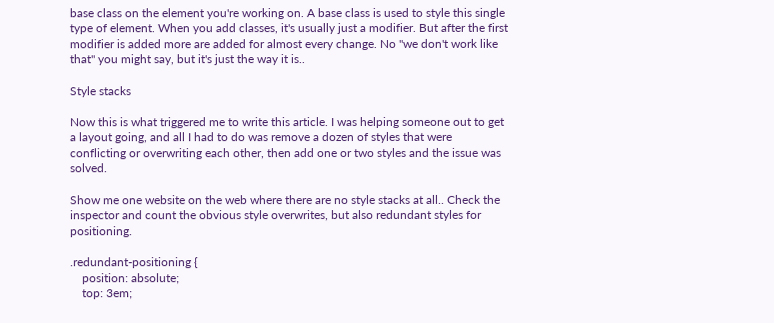base class on the element you're working on. A base class is used to style this single type of element. When you add classes, it's usually just a modifier. But after the first modifier is added more are added for almost every change. No "we don't work like that" you might say, but it's just the way it is..

Style stacks

Now this is what triggered me to write this article. I was helping someone out to get a layout going, and all I had to do was remove a dozen of styles that were conflicting or overwriting each other, then add one or two styles and the issue was solved.

Show me one website on the web where there are no style stacks at all.. Check the inspector and count the obvious style overwrites, but also redundant styles for positioning.

.redundant-positioning {
    position: absolute;
    top: 3em;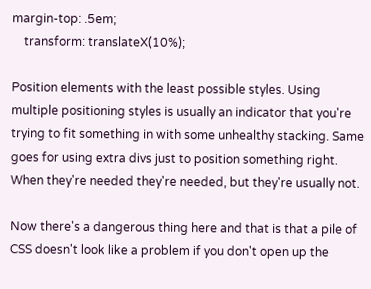margin-top: .5em;
    transform: translateX(10%);

Position elements with the least possible styles. Using multiple positioning styles is usually an indicator that you're trying to fit something in with some unhealthy stacking. Same goes for using extra divs just to position something right. When they're needed they're needed, but they're usually not.

Now there's a dangerous thing here and that is that a pile of CSS doesn't look like a problem if you don't open up the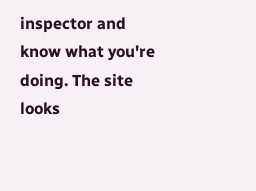inspector and know what you're doing. The site looks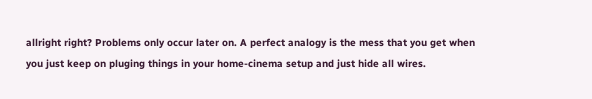allright right? Problems only occur later on. A perfect analogy is the mess that you get when you just keep on pluging things in your home-cinema setup and just hide all wires.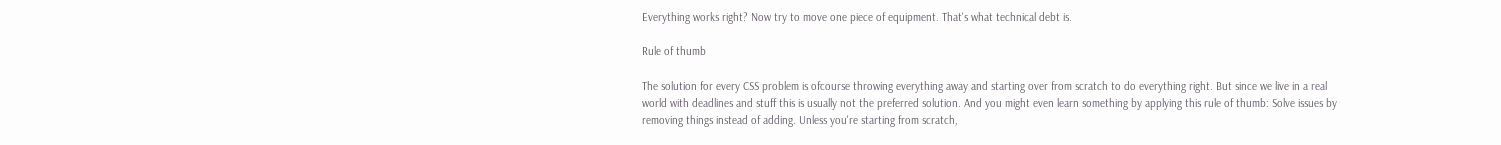Everything works right? Now try to move one piece of equipment. That's what technical debt is.

Rule of thumb

The solution for every CSS problem is ofcourse throwing everything away and starting over from scratch to do everything right. But since we live in a real world with deadlines and stuff this is usually not the preferred solution. And you might even learn something by applying this rule of thumb: Solve issues by removing things instead of adding. Unless you're starting from scratch,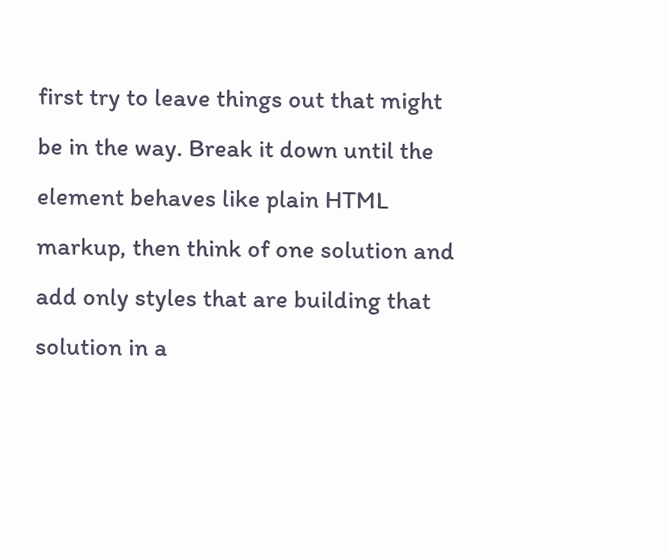first try to leave things out that might be in the way. Break it down until the element behaves like plain HTML markup, then think of one solution and add only styles that are building that solution in a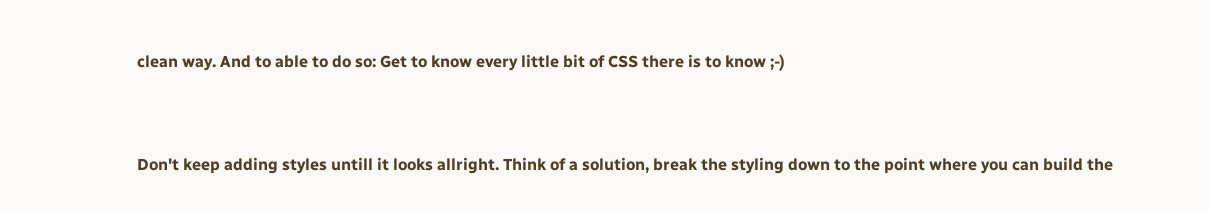clean way. And to able to do so: Get to know every little bit of CSS there is to know ;-)


Don't keep adding styles untill it looks allright. Think of a solution, break the styling down to the point where you can build the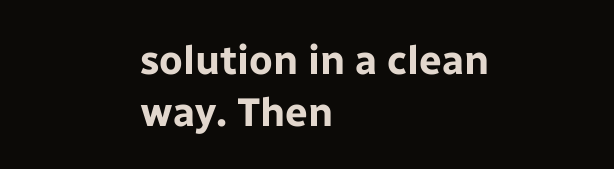solution in a clean way. Then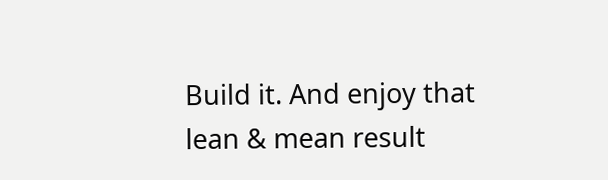Build it. And enjoy that lean & mean result